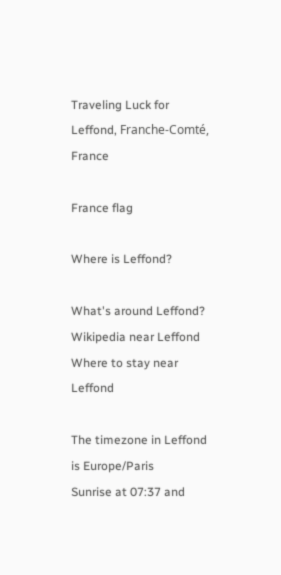Traveling Luck for Leffond, Franche-Comté, France

France flag

Where is Leffond?

What's around Leffond?
Wikipedia near Leffond
Where to stay near Leffond

The timezone in Leffond is Europe/Paris
Sunrise at 07:37 and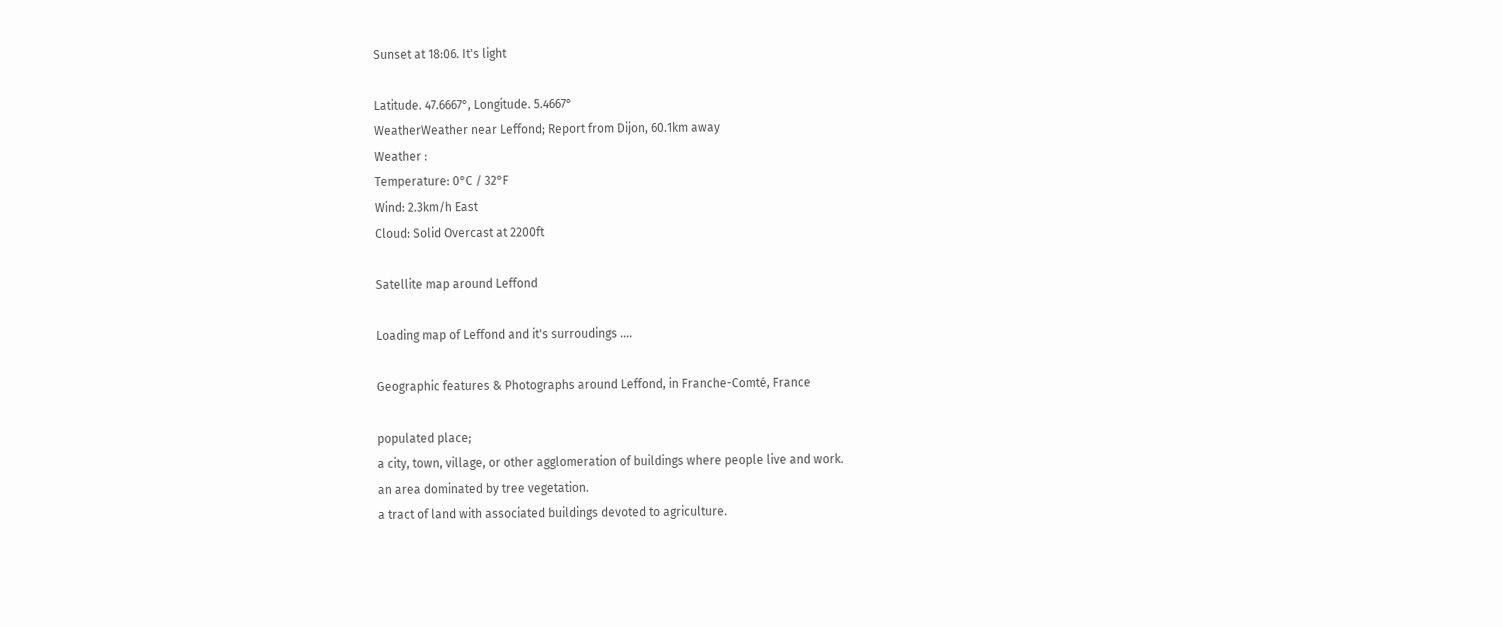Sunset at 18:06. It's light

Latitude. 47.6667°, Longitude. 5.4667°
WeatherWeather near Leffond; Report from Dijon, 60.1km away
Weather :
Temperature: 0°C / 32°F
Wind: 2.3km/h East
Cloud: Solid Overcast at 2200ft

Satellite map around Leffond

Loading map of Leffond and it's surroudings ....

Geographic features & Photographs around Leffond, in Franche-Comté, France

populated place;
a city, town, village, or other agglomeration of buildings where people live and work.
an area dominated by tree vegetation.
a tract of land with associated buildings devoted to agriculture.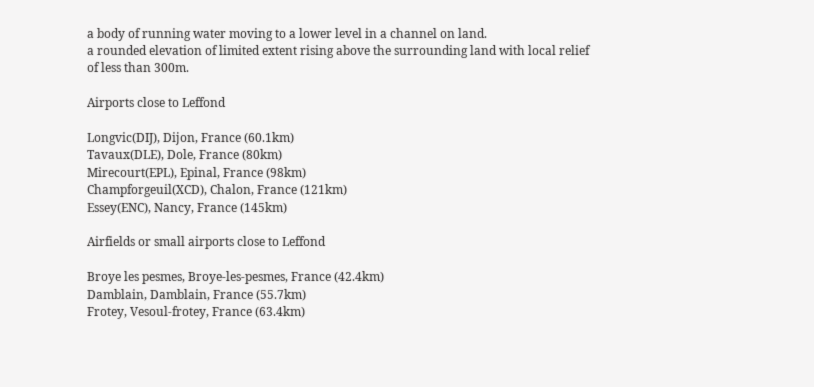a body of running water moving to a lower level in a channel on land.
a rounded elevation of limited extent rising above the surrounding land with local relief of less than 300m.

Airports close to Leffond

Longvic(DIJ), Dijon, France (60.1km)
Tavaux(DLE), Dole, France (80km)
Mirecourt(EPL), Epinal, France (98km)
Champforgeuil(XCD), Chalon, France (121km)
Essey(ENC), Nancy, France (145km)

Airfields or small airports close to Leffond

Broye les pesmes, Broye-les-pesmes, France (42.4km)
Damblain, Damblain, France (55.7km)
Frotey, Vesoul-frotey, France (63.4km)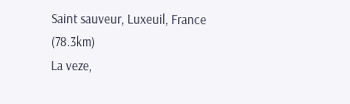Saint sauveur, Luxeuil, France (78.3km)
La veze,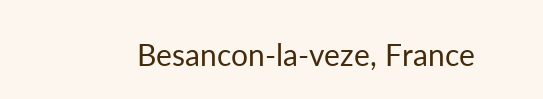Besancon-la-veze, France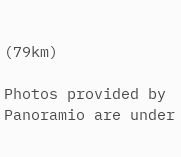(79km)

Photos provided by Panoramio are under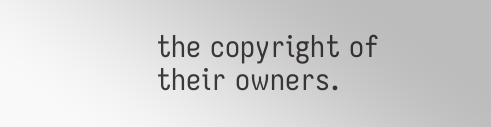the copyright of their owners.